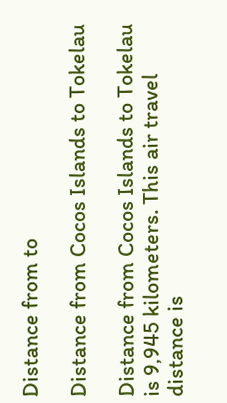Distance from to

Distance from Cocos Islands to Tokelau

Distance from Cocos Islands to Tokelau is 9,945 kilometers. This air travel distance is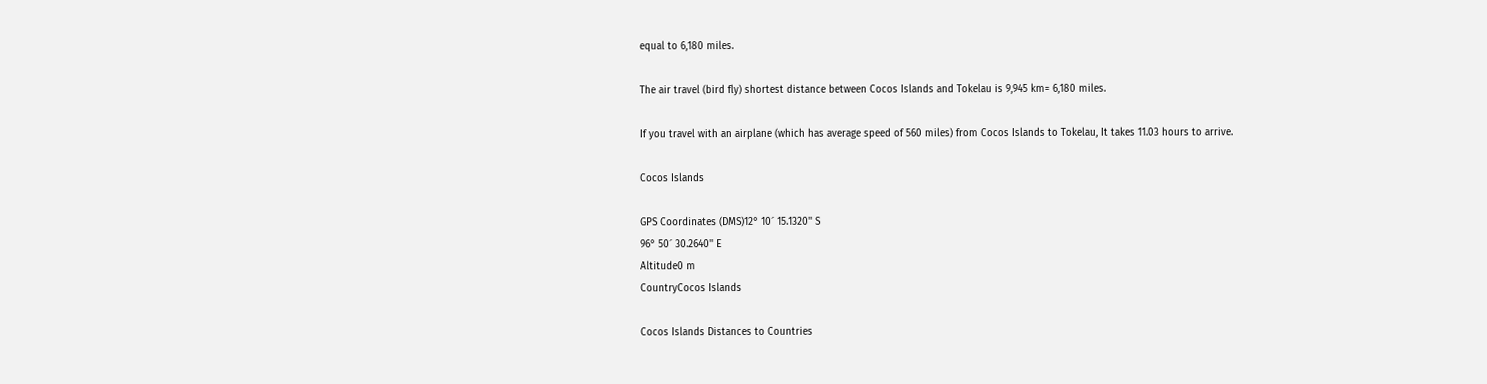equal to 6,180 miles.

The air travel (bird fly) shortest distance between Cocos Islands and Tokelau is 9,945 km= 6,180 miles.

If you travel with an airplane (which has average speed of 560 miles) from Cocos Islands to Tokelau, It takes 11.03 hours to arrive.

Cocos Islands

GPS Coordinates (DMS)12° 10´ 15.1320'' S
96° 50´ 30.2640'' E
Altitude0 m
CountryCocos Islands

Cocos Islands Distances to Countries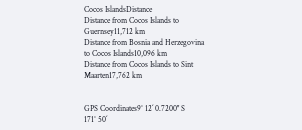Cocos IslandsDistance
Distance from Cocos Islands to Guernsey11,712 km
Distance from Bosnia and Herzegovina to Cocos Islands10,096 km
Distance from Cocos Islands to Sint Maarten17,762 km


GPS Coordinates9° 12´ 0.7200'' S
171° 50´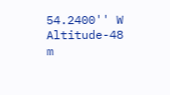54.2400'' W
Altitude-48 m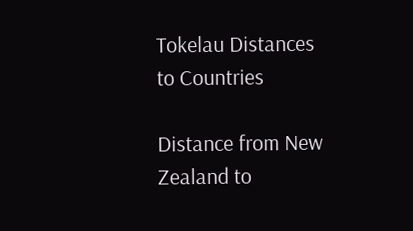Tokelau Distances to Countries

Distance from New Zealand to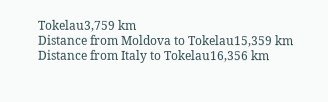Tokelau3,759 km
Distance from Moldova to Tokelau15,359 km
Distance from Italy to Tokelau16,356 km